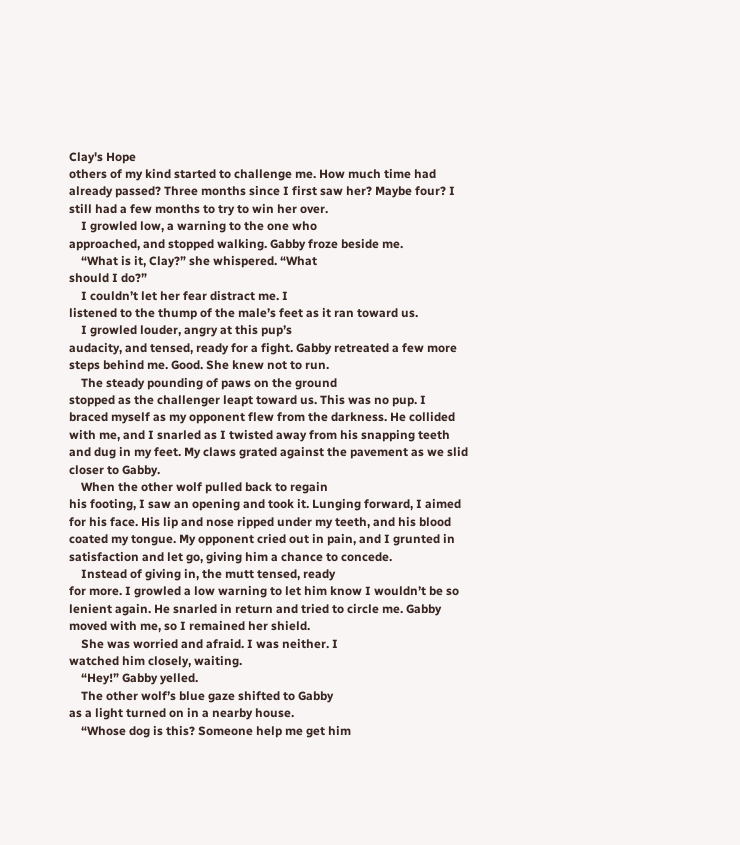Clay's Hope
others of my kind started to challenge me. How much time had
already passed? Three months since I first saw her? Maybe four? I
still had a few months to try to win her over.
    I growled low, a warning to the one who
approached, and stopped walking. Gabby froze beside me.
    “What is it, Clay?” she whispered. “What
should I do?”
    I couldn’t let her fear distract me. I
listened to the thump of the male’s feet as it ran toward us.
    I growled louder, angry at this pup’s
audacity, and tensed, ready for a fight. Gabby retreated a few more
steps behind me. Good. She knew not to run.
    The steady pounding of paws on the ground
stopped as the challenger leapt toward us. This was no pup. I
braced myself as my opponent flew from the darkness. He collided
with me, and I snarled as I twisted away from his snapping teeth
and dug in my feet. My claws grated against the pavement as we slid
closer to Gabby.
    When the other wolf pulled back to regain
his footing, I saw an opening and took it. Lunging forward, I aimed
for his face. His lip and nose ripped under my teeth, and his blood
coated my tongue. My opponent cried out in pain, and I grunted in
satisfaction and let go, giving him a chance to concede.
    Instead of giving in, the mutt tensed, ready
for more. I growled a low warning to let him know I wouldn’t be so
lenient again. He snarled in return and tried to circle me. Gabby
moved with me, so I remained her shield.
    She was worried and afraid. I was neither. I
watched him closely, waiting.
    “Hey!” Gabby yelled.
    The other wolf’s blue gaze shifted to Gabby
as a light turned on in a nearby house.
    “Whose dog is this? Someone help me get him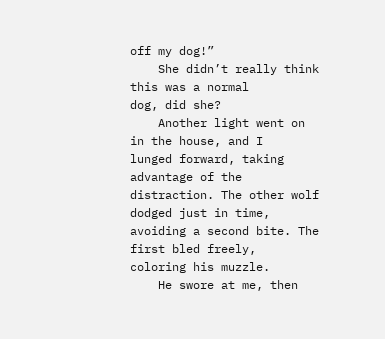off my dog!”
    She didn’t really think this was a normal
dog, did she?
    Another light went on in the house, and I
lunged forward, taking advantage of the distraction. The other wolf
dodged just in time, avoiding a second bite. The first bled freely,
coloring his muzzle.
    He swore at me, then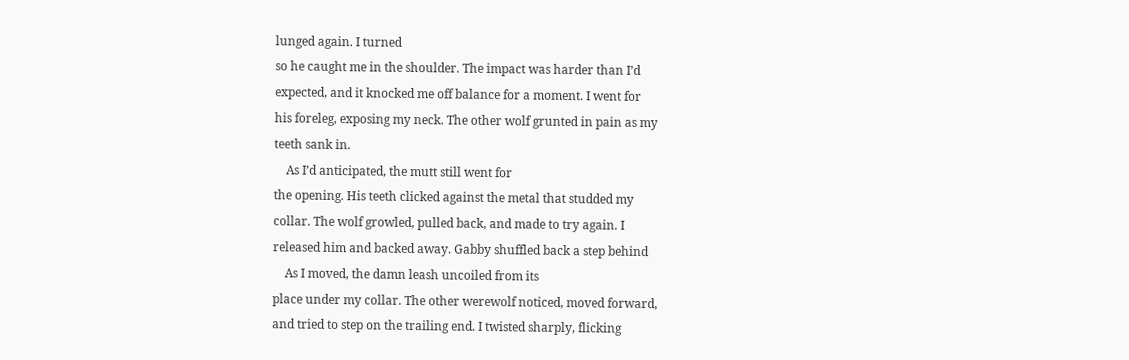lunged again. I turned
so he caught me in the shoulder. The impact was harder than I’d
expected, and it knocked me off balance for a moment. I went for
his foreleg, exposing my neck. The other wolf grunted in pain as my
teeth sank in.
    As I’d anticipated, the mutt still went for
the opening. His teeth clicked against the metal that studded my
collar. The wolf growled, pulled back, and made to try again. I
released him and backed away. Gabby shuffled back a step behind
    As I moved, the damn leash uncoiled from its
place under my collar. The other werewolf noticed, moved forward,
and tried to step on the trailing end. I twisted sharply, flicking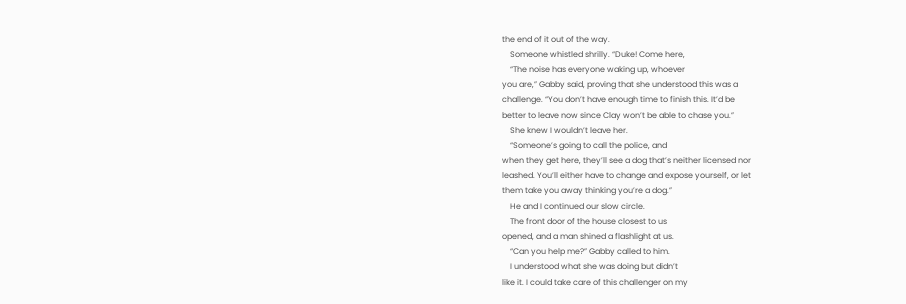the end of it out of the way.
    Someone whistled shrilly. “Duke! Come here,
    “The noise has everyone waking up, whoever
you are,” Gabby said, proving that she understood this was a
challenge. “You don’t have enough time to finish this. It’d be
better to leave now since Clay won’t be able to chase you.”
    She knew I wouldn’t leave her.
    “Someone’s going to call the police, and
when they get here, they’ll see a dog that’s neither licensed nor
leashed. You’ll either have to change and expose yourself, or let
them take you away thinking you’re a dog.”
    He and I continued our slow circle.
    The front door of the house closest to us
opened, and a man shined a flashlight at us.
    “Can you help me?” Gabby called to him.
    I understood what she was doing but didn’t
like it. I could take care of this challenger on my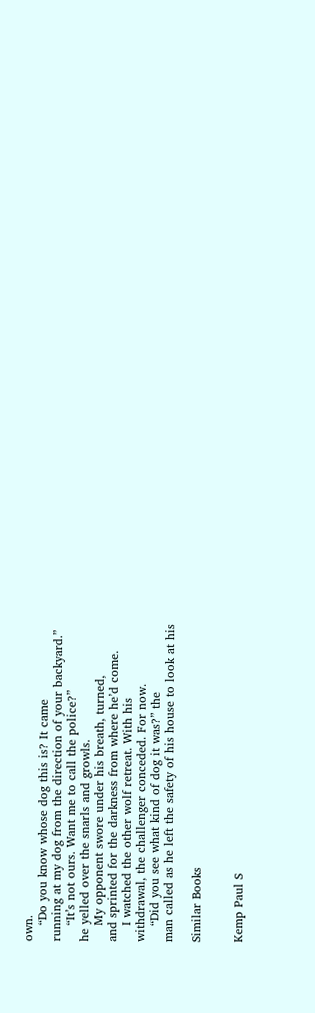own.
    “Do you know whose dog this is? It came
running at my dog from the direction of your backyard.”
    “It’s not ours. Want me to call the police?”
he yelled over the snarls and growls.
    My opponent swore under his breath, turned,
and sprinted for the darkness from where he’d come.
    I watched the other wolf retreat. With his
withdrawal, the challenger conceded. For now.
    “Did you see what kind of dog it was?” the
man called as he left the safety of his house to look at his

Similar Books


Kemp Paul S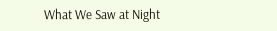What We Saw at Night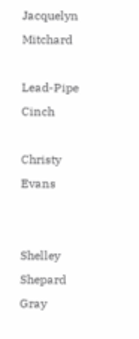Jacquelyn Mitchard

Lead-Pipe Cinch

Christy Evans


Shelley Shepard Gray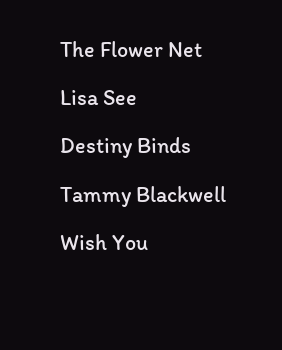The Flower Net

Lisa See

Destiny Binds

Tammy Blackwell

Wish You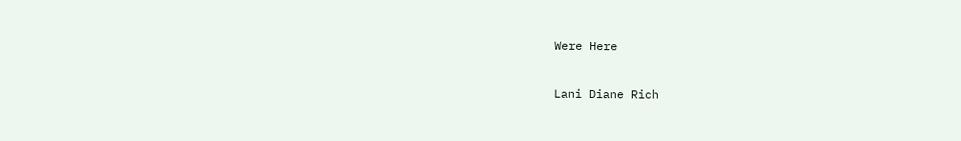Were Here

Lani Diane Rich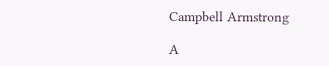Campbell Armstrong

A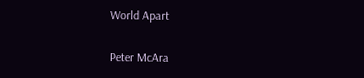World Apart

Peter McAra